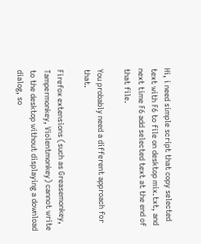Hi, i need simple script that copy selected text with F6 to file on desktop mix.txt, and next time F6 add selected text at the end of that file.

You probably need a different approach for that.

Firefox extensions (such as Greasemonkey, Tampermonkey, Violentmonkey) cannot write to the desktop without displaying a download dialog, so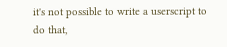it's not possible to write a userscript to do that,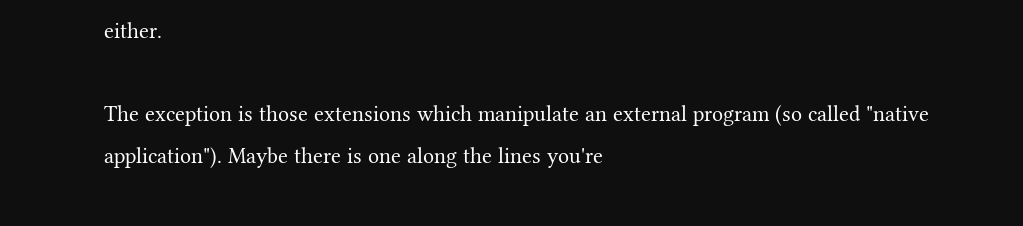either.

The exception is those extensions which manipulate an external program (so called "native application"). Maybe there is one along the lines you're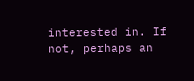interested in. If not, perhaps an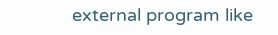external program like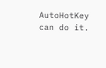AutoHotKey can do it.